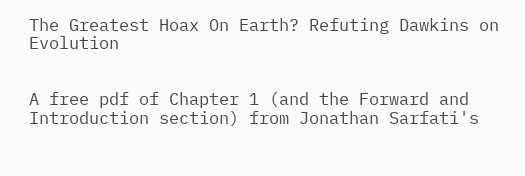The Greatest Hoax On Earth? Refuting Dawkins on Evolution


A free pdf of Chapter 1 (and the Forward and Introduction section) from Jonathan Sarfati's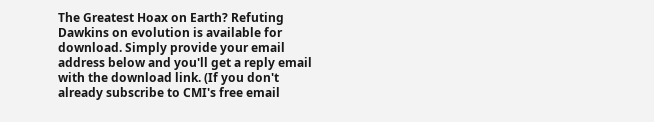The Greatest Hoax on Earth? Refuting Dawkins on evolution is available for download. Simply provide your email address below and you'll get a reply email with the download link. (If you don't already subscribe to CMI's free email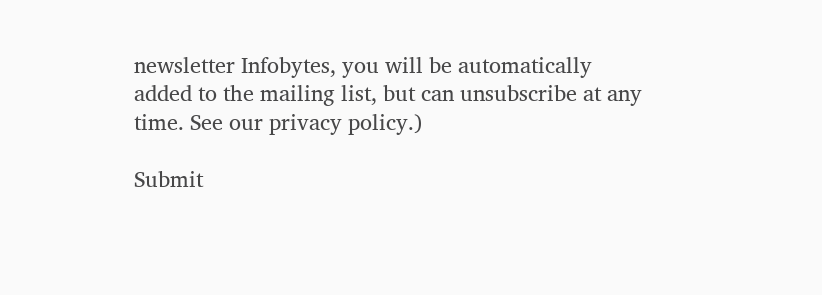newsletter Infobytes, you will be automatically added to the mailing list, but can unsubscribe at any time. See our privacy policy.)

Submit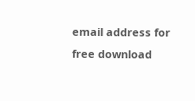email address for free download